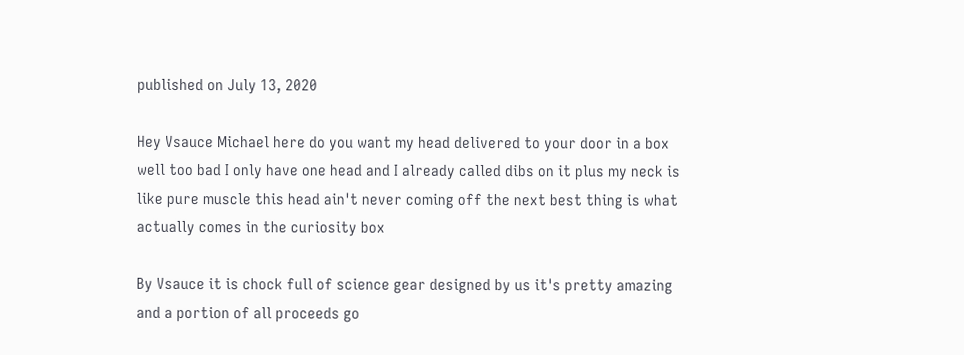published on July 13, 2020

Hey Vsauce Michael here do you want my head delivered to your door in a box well too bad I only have one head and I already called dibs on it plus my neck is like pure muscle this head ain't never coming off the next best thing is what actually comes in the curiosity box

By Vsauce it is chock full of science gear designed by us it's pretty amazing and a portion of all proceeds go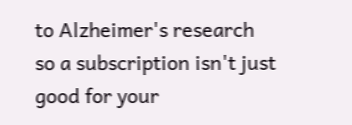to Alzheimer's research so a subscription isn't just good for your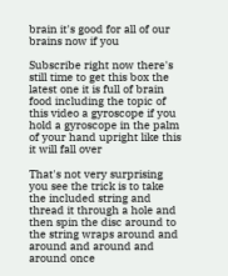brain it's good for all of our brains now if you

Subscribe right now there's still time to get this box the latest one it is full of brain food including the topic of this video a gyroscope if you hold a gyroscope in the palm of your hand upright like this it will fall over

That's not very surprising you see the trick is to take the included string and thread it through a hole and then spin the disc around to the string wraps around and around and around and around once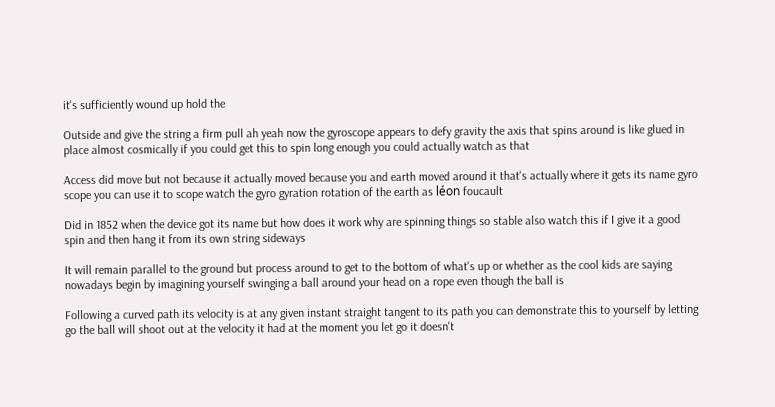it's sufficiently wound up hold the

Outside and give the string a firm pull ah yeah now the gyroscope appears to defy gravity the axis that spins around is like glued in place almost cosmically if you could get this to spin long enough you could actually watch as that

Access did move but not because it actually moved because you and earth moved around it that's actually where it gets its name gyro scope you can use it to scope watch the gyro gyration rotation of the earth as léon foucault

Did in 1852 when the device got its name but how does it work why are spinning things so stable also watch this if I give it a good spin and then hang it from its own string sideways

It will remain parallel to the ground but process around to get to the bottom of what's up or whether as the cool kids are saying nowadays begin by imagining yourself swinging a ball around your head on a rope even though the ball is

Following a curved path its velocity is at any given instant straight tangent to its path you can demonstrate this to yourself by letting go the ball will shoot out at the velocity it had at the moment you let go it doesn't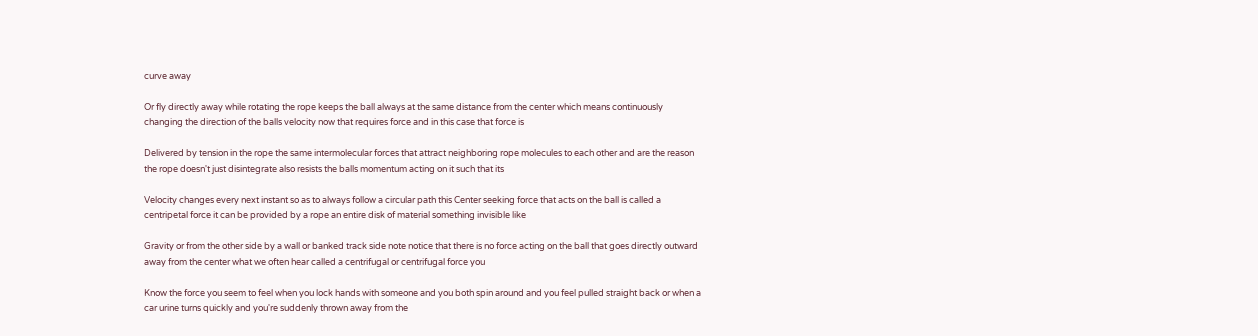curve away

Or fly directly away while rotating the rope keeps the ball always at the same distance from the center which means continuously changing the direction of the balls velocity now that requires force and in this case that force is

Delivered by tension in the rope the same intermolecular forces that attract neighboring rope molecules to each other and are the reason the rope doesn't just disintegrate also resists the balls momentum acting on it such that its

Velocity changes every next instant so as to always follow a circular path this Center seeking force that acts on the ball is called a centripetal force it can be provided by a rope an entire disk of material something invisible like

Gravity or from the other side by a wall or banked track side note notice that there is no force acting on the ball that goes directly outward away from the center what we often hear called a centrifugal or centrifugal force you

Know the force you seem to feel when you lock hands with someone and you both spin around and you feel pulled straight back or when a car urine turns quickly and you're suddenly thrown away from the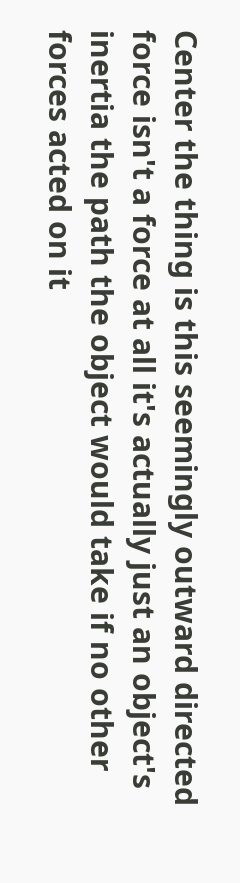Center the thing is this seemingly outward directed force isn't a force at all it's actually just an object's inertia the path the object would take if no other forces acted on it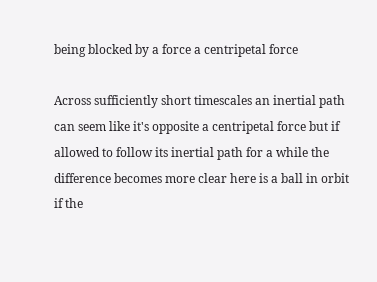being blocked by a force a centripetal force

Across sufficiently short timescales an inertial path can seem like it's opposite a centripetal force but if allowed to follow its inertial path for a while the difference becomes more clear here is a ball in orbit if the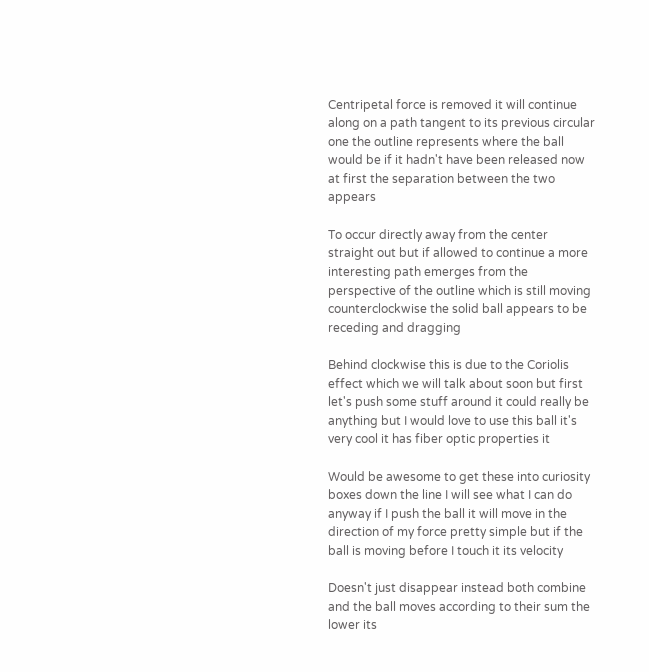Centripetal force is removed it will continue along on a path tangent to its previous circular one the outline represents where the ball would be if it hadn't have been released now at first the separation between the two appears

To occur directly away from the center straight out but if allowed to continue a more interesting path emerges from the perspective of the outline which is still moving counterclockwise the solid ball appears to be receding and dragging

Behind clockwise this is due to the Coriolis effect which we will talk about soon but first let's push some stuff around it could really be anything but I would love to use this ball it's very cool it has fiber optic properties it

Would be awesome to get these into curiosity boxes down the line I will see what I can do anyway if I push the ball it will move in the direction of my force pretty simple but if the ball is moving before I touch it its velocity

Doesn't just disappear instead both combine and the ball moves according to their sum the lower its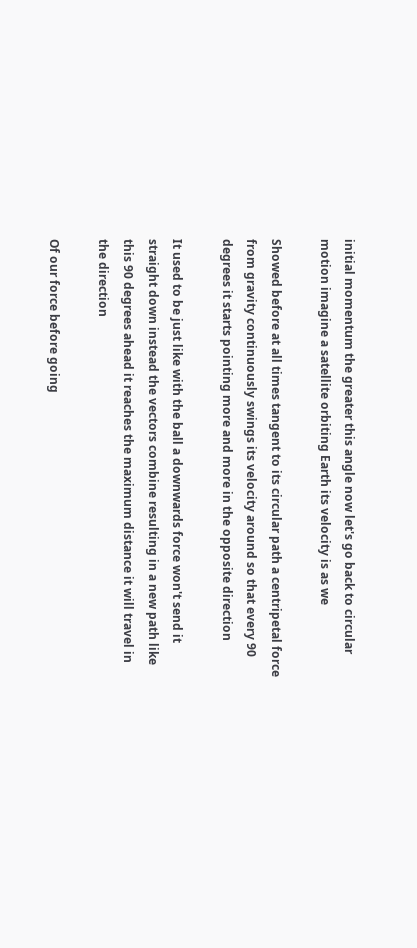initial momentum the greater this angle now let's go back to circular motion imagine a satellite orbiting Earth its velocity is as we

Showed before at all times tangent to its circular path a centripetal force from gravity continuously swings its velocity around so that every 90 degrees it starts pointing more and more in the opposite direction

It used to be just like with the ball a downwards force won't send it straight down instead the vectors combine resulting in a new path like this 90 degrees ahead it reaches the maximum distance it will travel in the direction

Of our force before going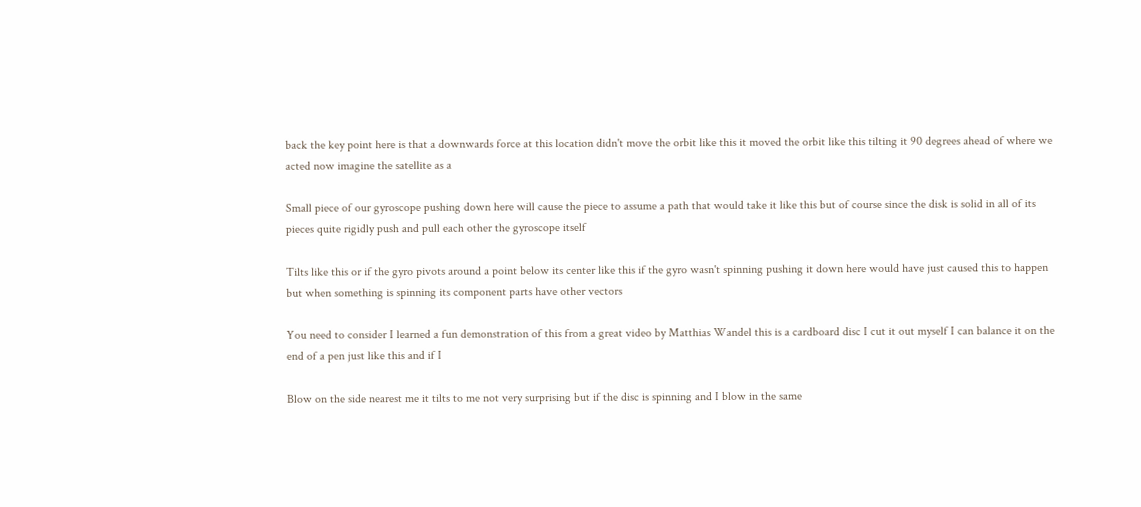back the key point here is that a downwards force at this location didn't move the orbit like this it moved the orbit like this tilting it 90 degrees ahead of where we acted now imagine the satellite as a

Small piece of our gyroscope pushing down here will cause the piece to assume a path that would take it like this but of course since the disk is solid in all of its pieces quite rigidly push and pull each other the gyroscope itself

Tilts like this or if the gyro pivots around a point below its center like this if the gyro wasn't spinning pushing it down here would have just caused this to happen but when something is spinning its component parts have other vectors

You need to consider I learned a fun demonstration of this from a great video by Matthias Wandel this is a cardboard disc I cut it out myself I can balance it on the end of a pen just like this and if I

Blow on the side nearest me it tilts to me not very surprising but if the disc is spinning and I blow in the same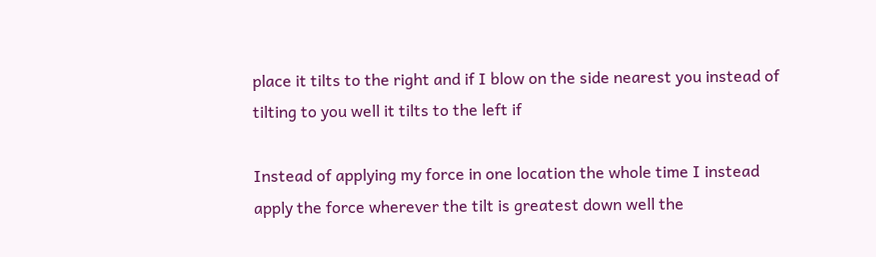place it tilts to the right and if I blow on the side nearest you instead of tilting to you well it tilts to the left if

Instead of applying my force in one location the whole time I instead apply the force wherever the tilt is greatest down well the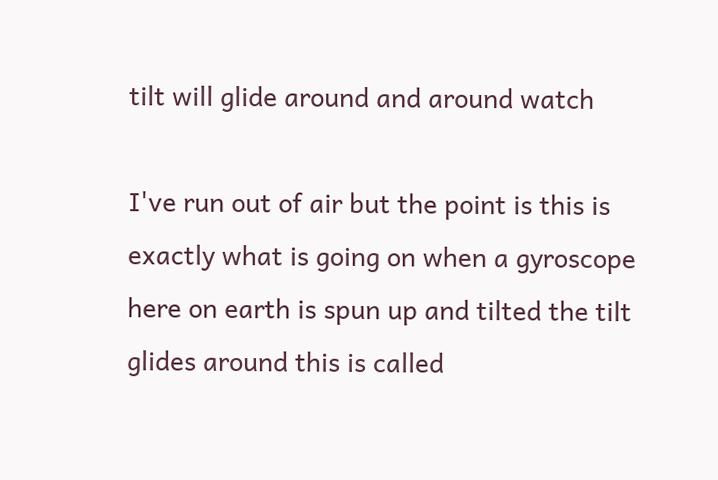tilt will glide around and around watch

I've run out of air but the point is this is exactly what is going on when a gyroscope here on earth is spun up and tilted the tilt glides around this is called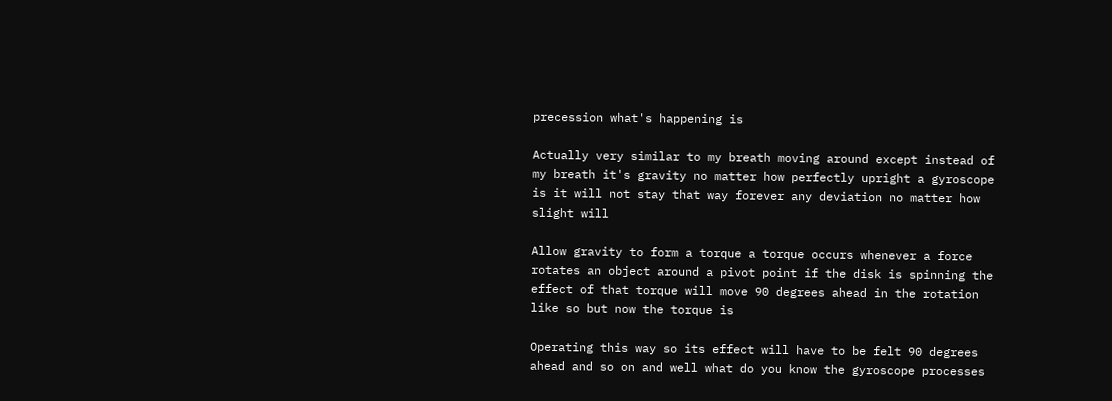precession what's happening is

Actually very similar to my breath moving around except instead of my breath it's gravity no matter how perfectly upright a gyroscope is it will not stay that way forever any deviation no matter how slight will

Allow gravity to form a torque a torque occurs whenever a force rotates an object around a pivot point if the disk is spinning the effect of that torque will move 90 degrees ahead in the rotation like so but now the torque is

Operating this way so its effect will have to be felt 90 degrees ahead and so on and well what do you know the gyroscope processes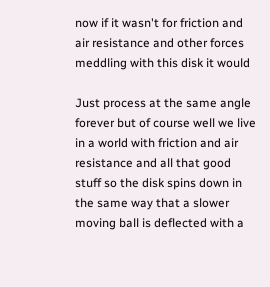now if it wasn't for friction and air resistance and other forces meddling with this disk it would

Just process at the same angle forever but of course well we live in a world with friction and air resistance and all that good stuff so the disk spins down in the same way that a slower moving ball is deflected with a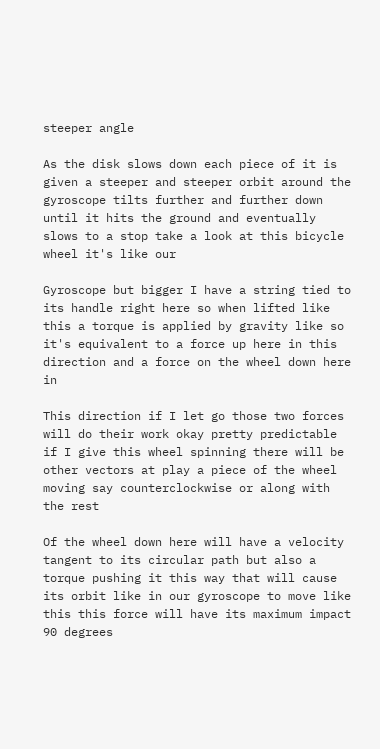steeper angle

As the disk slows down each piece of it is given a steeper and steeper orbit around the gyroscope tilts further and further down until it hits the ground and eventually slows to a stop take a look at this bicycle wheel it's like our

Gyroscope but bigger I have a string tied to its handle right here so when lifted like this a torque is applied by gravity like so it's equivalent to a force up here in this direction and a force on the wheel down here in

This direction if I let go those two forces will do their work okay pretty predictable if I give this wheel spinning there will be other vectors at play a piece of the wheel moving say counterclockwise or along with the rest

Of the wheel down here will have a velocity tangent to its circular path but also a torque pushing it this way that will cause its orbit like in our gyroscope to move like this this force will have its maximum impact 90 degrees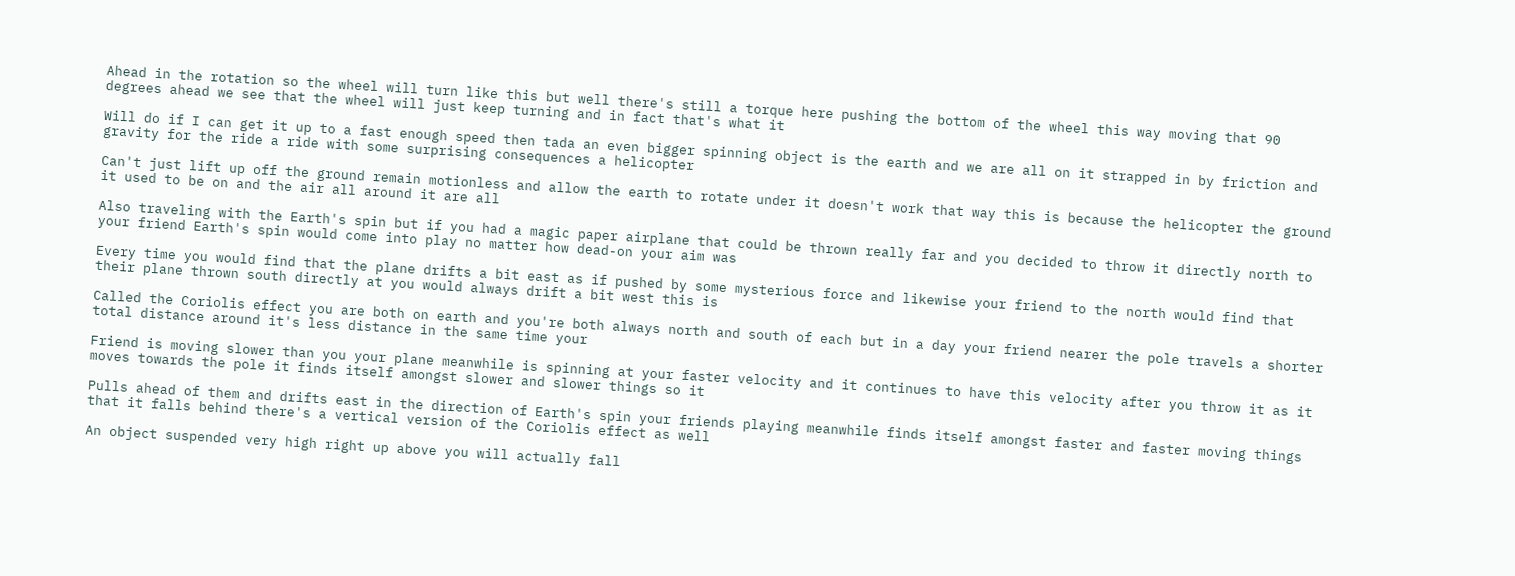Ahead in the rotation so the wheel will turn like this but well there's still a torque here pushing the bottom of the wheel this way moving that 90 degrees ahead we see that the wheel will just keep turning and in fact that's what it

Will do if I can get it up to a fast enough speed then tada an even bigger spinning object is the earth and we are all on it strapped in by friction and gravity for the ride a ride with some surprising consequences a helicopter

Can't just lift up off the ground remain motionless and allow the earth to rotate under it doesn't work that way this is because the helicopter the ground it used to be on and the air all around it are all

Also traveling with the Earth's spin but if you had a magic paper airplane that could be thrown really far and you decided to throw it directly north to your friend Earth's spin would come into play no matter how dead-on your aim was

Every time you would find that the plane drifts a bit east as if pushed by some mysterious force and likewise your friend to the north would find that their plane thrown south directly at you would always drift a bit west this is

Called the Coriolis effect you are both on earth and you're both always north and south of each but in a day your friend nearer the pole travels a shorter total distance around it's less distance in the same time your

Friend is moving slower than you your plane meanwhile is spinning at your faster velocity and it continues to have this velocity after you throw it as it moves towards the pole it finds itself amongst slower and slower things so it

Pulls ahead of them and drifts east in the direction of Earth's spin your friends playing meanwhile finds itself amongst faster and faster moving things that it falls behind there's a vertical version of the Coriolis effect as well

An object suspended very high right up above you will actually fall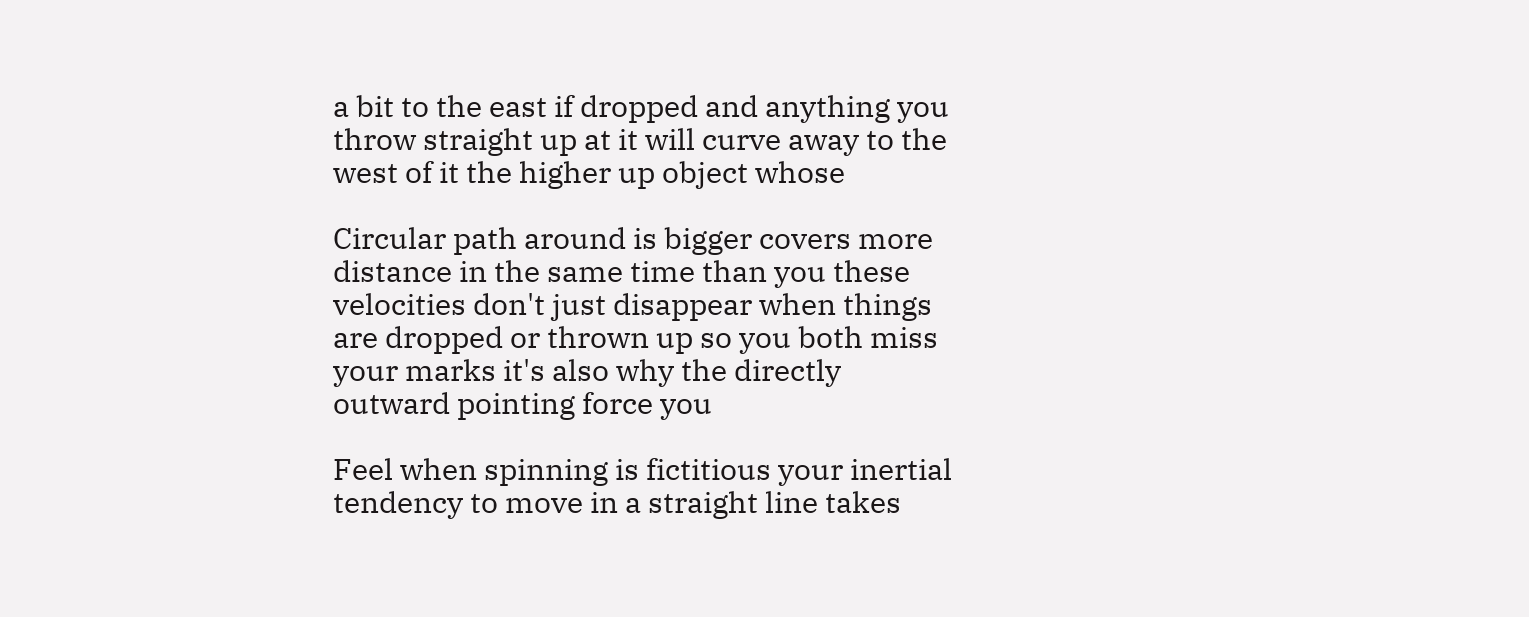a bit to the east if dropped and anything you throw straight up at it will curve away to the west of it the higher up object whose

Circular path around is bigger covers more distance in the same time than you these velocities don't just disappear when things are dropped or thrown up so you both miss your marks it's also why the directly outward pointing force you

Feel when spinning is fictitious your inertial tendency to move in a straight line takes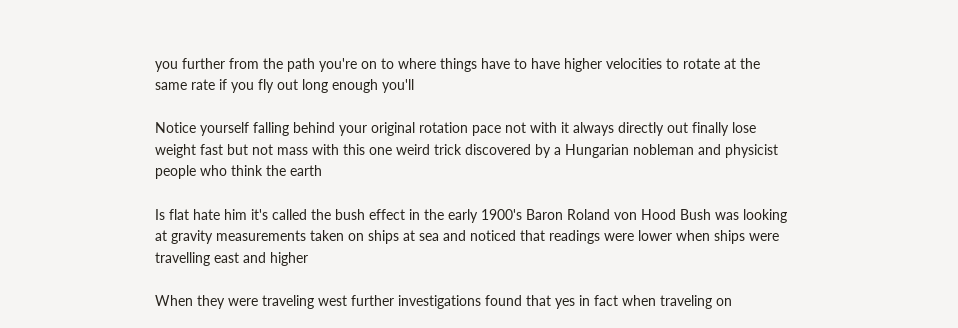you further from the path you're on to where things have to have higher velocities to rotate at the same rate if you fly out long enough you'll

Notice yourself falling behind your original rotation pace not with it always directly out finally lose weight fast but not mass with this one weird trick discovered by a Hungarian nobleman and physicist people who think the earth

Is flat hate him it's called the bush effect in the early 1900's Baron Roland von Hood Bush was looking at gravity measurements taken on ships at sea and noticed that readings were lower when ships were travelling east and higher

When they were traveling west further investigations found that yes in fact when traveling on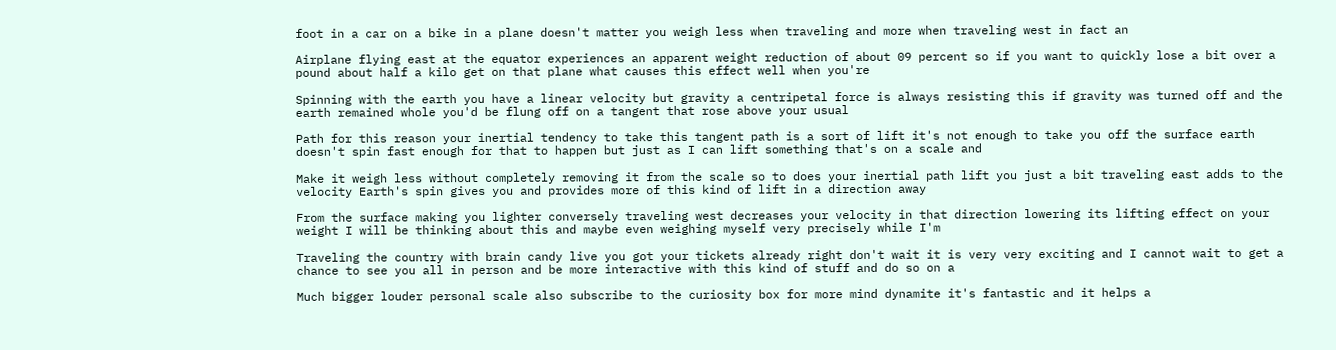foot in a car on a bike in a plane doesn't matter you weigh less when traveling and more when traveling west in fact an

Airplane flying east at the equator experiences an apparent weight reduction of about 09 percent so if you want to quickly lose a bit over a pound about half a kilo get on that plane what causes this effect well when you're

Spinning with the earth you have a linear velocity but gravity a centripetal force is always resisting this if gravity was turned off and the earth remained whole you'd be flung off on a tangent that rose above your usual

Path for this reason your inertial tendency to take this tangent path is a sort of lift it's not enough to take you off the surface earth doesn't spin fast enough for that to happen but just as I can lift something that's on a scale and

Make it weigh less without completely removing it from the scale so to does your inertial path lift you just a bit traveling east adds to the velocity Earth's spin gives you and provides more of this kind of lift in a direction away

From the surface making you lighter conversely traveling west decreases your velocity in that direction lowering its lifting effect on your weight I will be thinking about this and maybe even weighing myself very precisely while I'm

Traveling the country with brain candy live you got your tickets already right don't wait it is very very exciting and I cannot wait to get a chance to see you all in person and be more interactive with this kind of stuff and do so on a

Much bigger louder personal scale also subscribe to the curiosity box for more mind dynamite it's fantastic and it helps a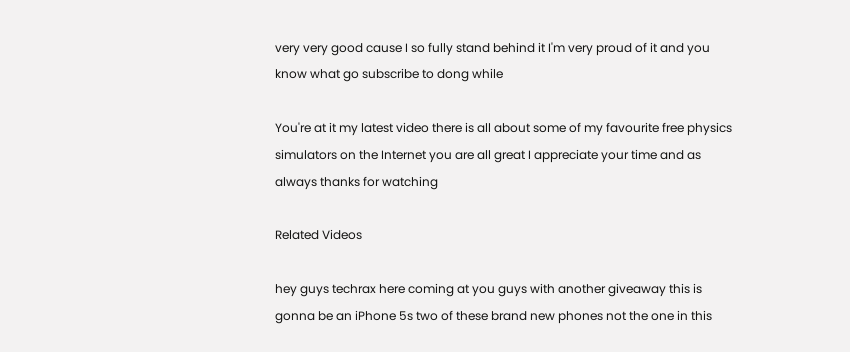very very good cause I so fully stand behind it I'm very proud of it and you know what go subscribe to dong while

You're at it my latest video there is all about some of my favourite free physics simulators on the Internet you are all great I appreciate your time and as always thanks for watching

Related Videos

hey guys techrax here coming at you guys with another giveaway this is gonna be an iPhone 5s two of these brand new phones not the one in this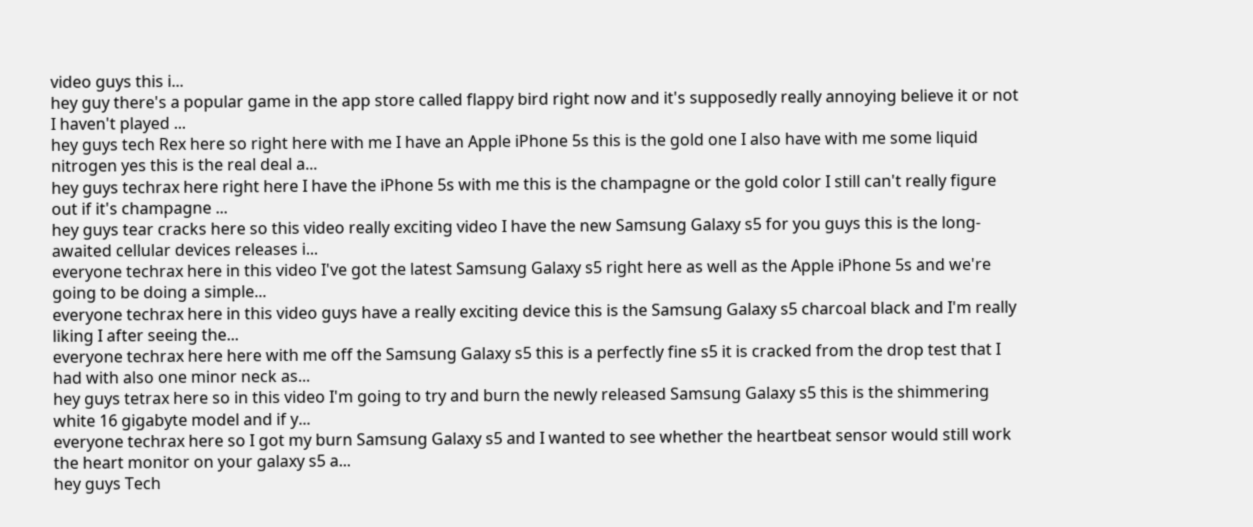video guys this i...
hey guy there's a popular game in the app store called flappy bird right now and it's supposedly really annoying believe it or not I haven't played ...
hey guys tech Rex here so right here with me I have an Apple iPhone 5s this is the gold one I also have with me some liquid nitrogen yes this is the real deal a...
hey guys techrax here right here I have the iPhone 5s with me this is the champagne or the gold color I still can't really figure out if it's champagne ...
hey guys tear cracks here so this video really exciting video I have the new Samsung Galaxy s5 for you guys this is the long-awaited cellular devices releases i...
everyone techrax here in this video I've got the latest Samsung Galaxy s5 right here as well as the Apple iPhone 5s and we're going to be doing a simple...
everyone techrax here in this video guys have a really exciting device this is the Samsung Galaxy s5 charcoal black and I'm really liking I after seeing the...
everyone techrax here here with me off the Samsung Galaxy s5 this is a perfectly fine s5 it is cracked from the drop test that I had with also one minor neck as...
hey guys tetrax here so in this video I'm going to try and burn the newly released Samsung Galaxy s5 this is the shimmering white 16 gigabyte model and if y...
everyone techrax here so I got my burn Samsung Galaxy s5 and I wanted to see whether the heartbeat sensor would still work the heart monitor on your galaxy s5 a...
hey guys Tech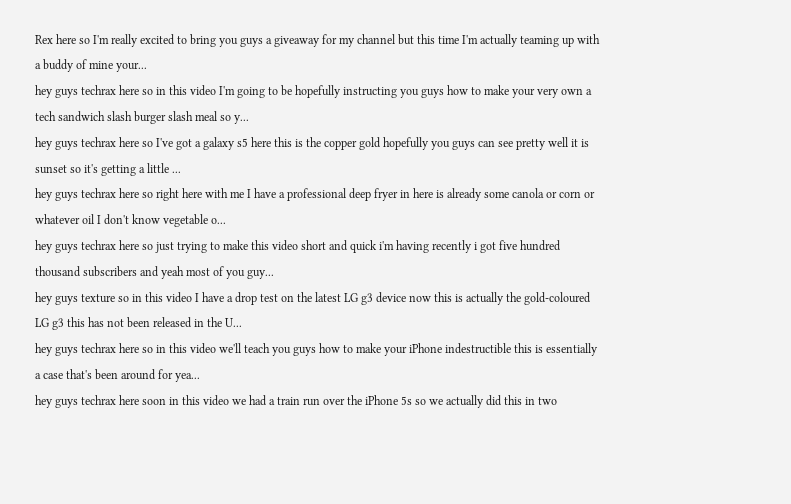Rex here so I'm really excited to bring you guys a giveaway for my channel but this time I'm actually teaming up with a buddy of mine your...
hey guys techrax here so in this video I'm going to be hopefully instructing you guys how to make your very own a tech sandwich slash burger slash meal so y...
hey guys techrax here so I've got a galaxy s5 here this is the copper gold hopefully you guys can see pretty well it is sunset so it's getting a little ...
hey guys techrax here so right here with me I have a professional deep fryer in here is already some canola or corn or whatever oil I don't know vegetable o...
hey guys techrax here so just trying to make this video short and quick i'm having recently i got five hundred thousand subscribers and yeah most of you guy...
hey guys texture so in this video I have a drop test on the latest LG g3 device now this is actually the gold-coloured LG g3 this has not been released in the U...
hey guys techrax here so in this video we'll teach you guys how to make your iPhone indestructible this is essentially a case that's been around for yea...
hey guys techrax here soon in this video we had a train run over the iPhone 5s so we actually did this in two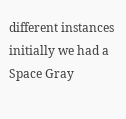different instances initially we had a Space Gray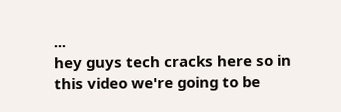...
hey guys tech cracks here so in this video we're going to be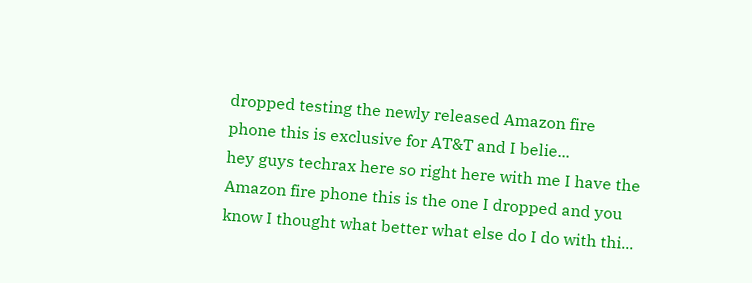dropped testing the newly released Amazon fire phone this is exclusive for AT&T and I belie...
hey guys techrax here so right here with me I have the Amazon fire phone this is the one I dropped and you know I thought what better what else do I do with thi...